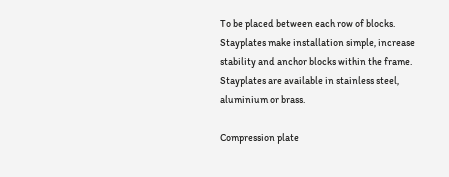To be placed between each row of blocks. Stayplates make installation simple, increase stability and anchor blocks within the frame. Stayplates are available in stainless steel, aluminium or brass.

Compression plate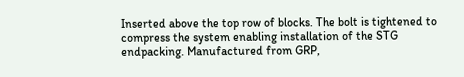Inserted above the top row of blocks. The bolt is tightened to compress the system enabling installation of the STG endpacking. Manufactured from GRP,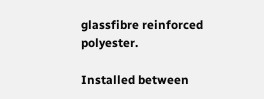glassfibre reinforced polyester.

Installed between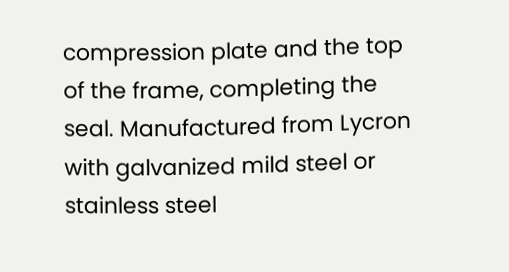compression plate and the top of the frame, completing the seal. Manufactured from Lycron with galvanized mild steel or stainless steel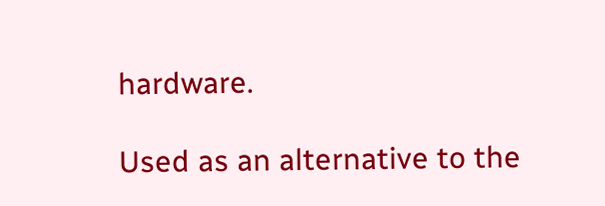hardware.

Used as an alternative to the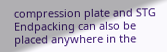compression plate and STG Endpacking can also be placed anywhere in the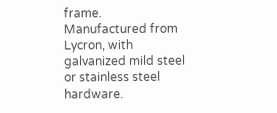frame. Manufactured from Lycron, with galvanized mild steel or stainless steel hardware.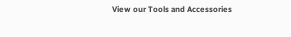View our Tools and Accessories